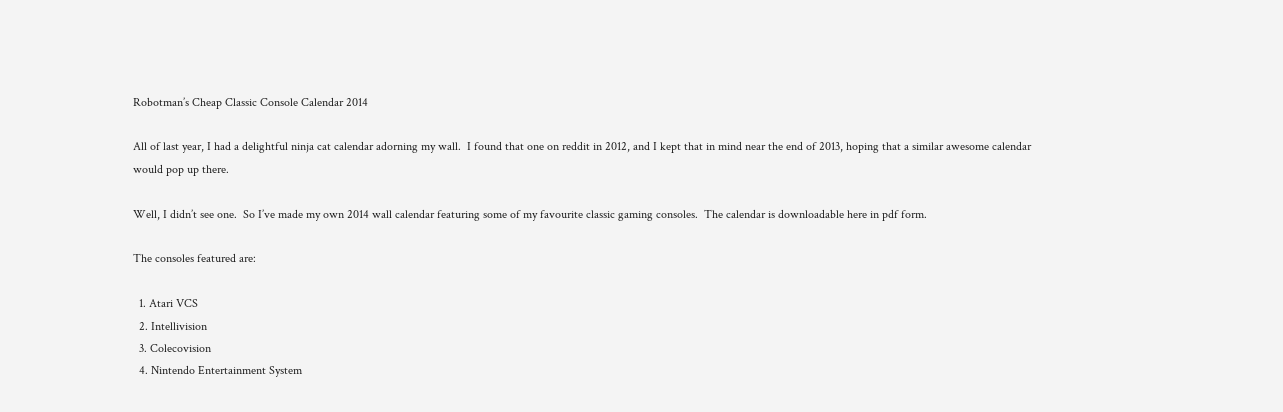Robotman’s Cheap Classic Console Calendar 2014

All of last year, I had a delightful ninja cat calendar adorning my wall.  I found that one on reddit in 2012, and I kept that in mind near the end of 2013, hoping that a similar awesome calendar would pop up there.

Well, I didn’t see one.  So I’ve made my own 2014 wall calendar featuring some of my favourite classic gaming consoles.  The calendar is downloadable here in pdf form.

The consoles featured are:

  1. Atari VCS
  2. Intellivision
  3. Colecovision
  4. Nintendo Entertainment System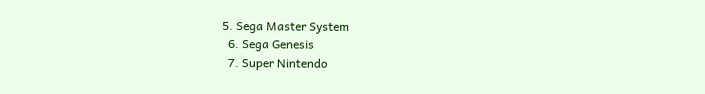5. Sega Master System
  6. Sega Genesis
  7. Super Nintendo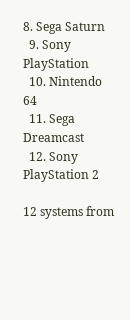8. Sega Saturn
  9. Sony PlayStation
  10. Nintendo 64
  11. Sega Dreamcast
  12. Sony PlayStation 2

12 systems from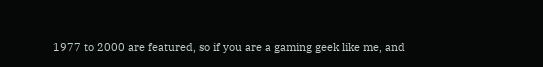1977 to 2000 are featured, so if you are a gaming geek like me, and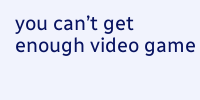you can’t get enough video game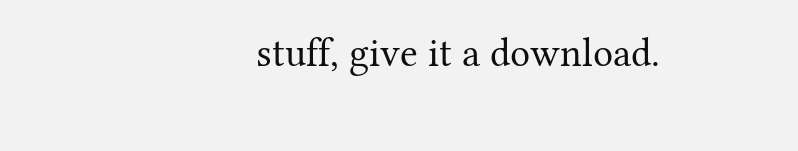stuff, give it a download.